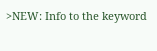>NEW: Info to the keyword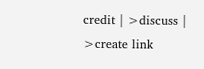credit | >discuss | >create link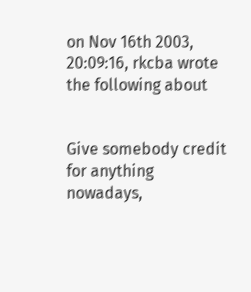on Nov 16th 2003, 20:09:16, rkcba wrote the following about


Give somebody credit for anything nowadays,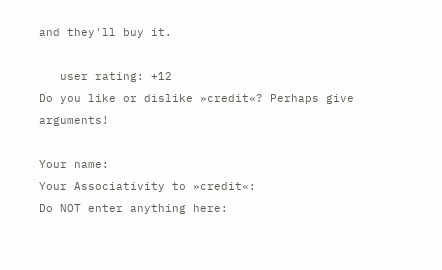and they'll buy it.

   user rating: +12
Do you like or dislike »credit«? Perhaps give arguments!

Your name:
Your Associativity to »credit«:
Do NOT enter anything here: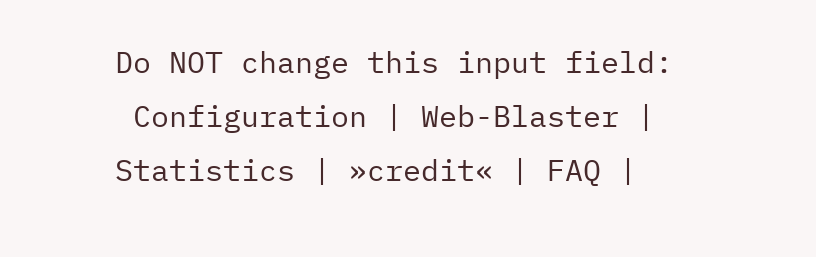Do NOT change this input field:
 Configuration | Web-Blaster | Statistics | »credit« | FAQ |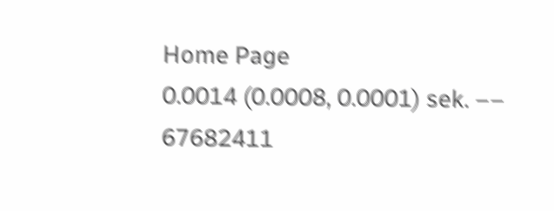Home Page
0.0014 (0.0008, 0.0001) sek. –– 67682411